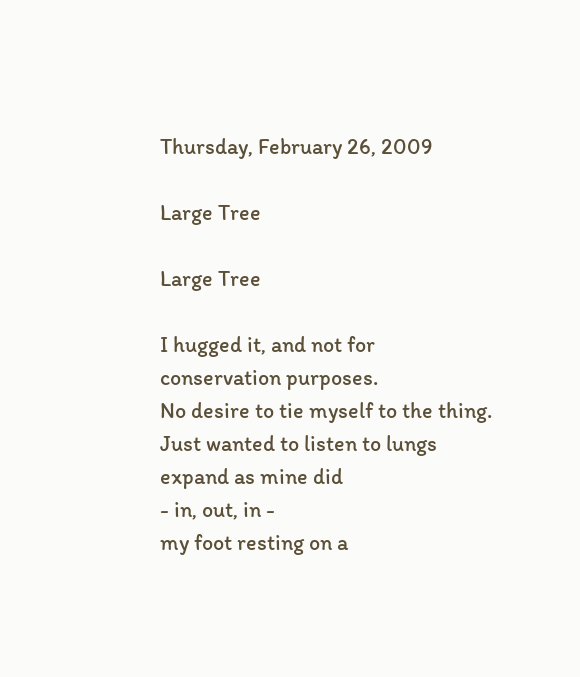Thursday, February 26, 2009

Large Tree

Large Tree

I hugged it, and not for
conservation purposes.
No desire to tie myself to the thing.
Just wanted to listen to lungs
expand as mine did
- in, out, in -
my foot resting on a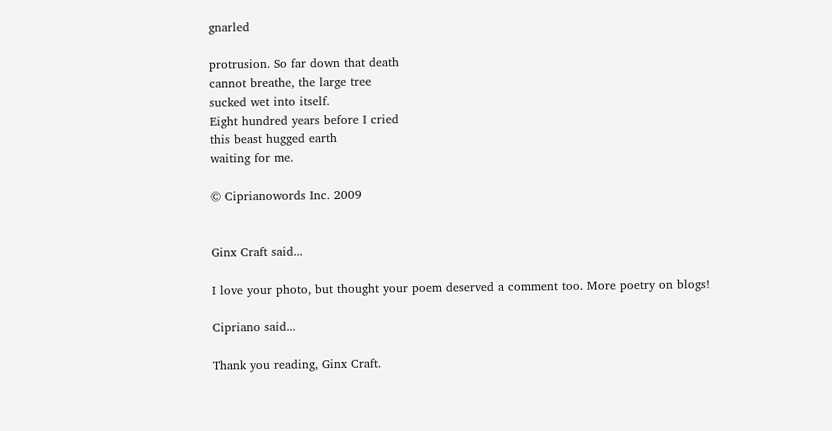gnarled

protrusion. So far down that death
cannot breathe, the large tree
sucked wet into itself.
Eight hundred years before I cried
this beast hugged earth
waiting for me.

© Ciprianowords Inc. 2009


Ginx Craft said...

I love your photo, but thought your poem deserved a comment too. More poetry on blogs!

Cipriano said...

Thank you reading, Ginx Craft.